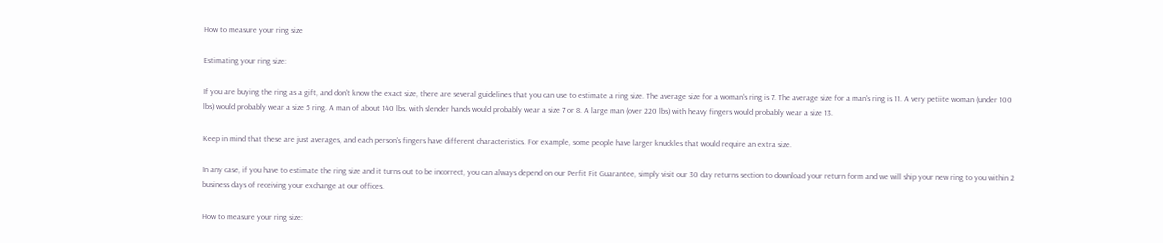How to measure your ring size

Estimating your ring size:

If you are buying the ring as a gift, and don't know the exact size, there are several guidelines that you can use to estimate a ring size. The average size for a woman's ring is 7. The average size for a man's ring is 11. A very petiite woman (under 100 lbs) would probably wear a size 5 ring. A man of about 140 lbs. with slender hands would probably wear a size 7 or 8. A large man (over 220 lbs) with heavy fingers would probably wear a size 13.

Keep in mind that these are just averages, and each person's fingers have different characteristics. For example, some people have larger knuckles that would require an extra size.

In any case, if you have to estimate the ring size and it turns out to be incorrect, you can always depend on our Perfit Fit Guarantee, simply visit our 30 day returns section to download your return form and we will ship your new ring to you within 2 business days of receiving your exchange at our offices.

How to measure your ring size: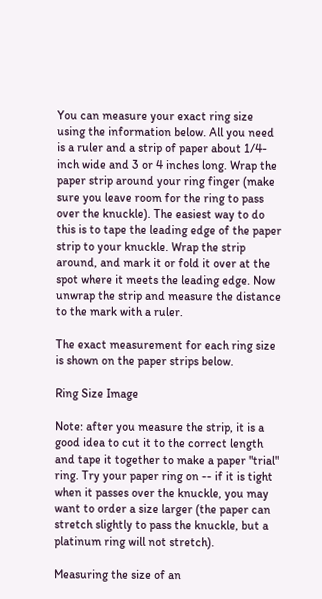You can measure your exact ring size using the information below. All you need is a ruler and a strip of paper about 1/4-inch wide and 3 or 4 inches long. Wrap the paper strip around your ring finger (make sure you leave room for the ring to pass over the knuckle). The easiest way to do this is to tape the leading edge of the paper strip to your knuckle. Wrap the strip around, and mark it or fold it over at the spot where it meets the leading edge. Now unwrap the strip and measure the distance to the mark with a ruler.

The exact measurement for each ring size is shown on the paper strips below.

Ring Size Image

Note: after you measure the strip, it is a good idea to cut it to the correct length and tape it together to make a paper "trial" ring. Try your paper ring on -- if it is tight when it passes over the knuckle, you may want to order a size larger (the paper can stretch slightly to pass the knuckle, but a platinum ring will not stretch).

Measuring the size of an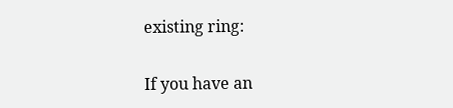existing ring:

If you have an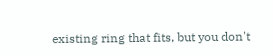existing ring that fits, but you don't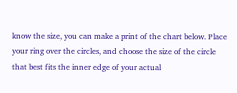know the size, you can make a print of the chart below. Place your ring over the circles, and choose the size of the circle that best fits the inner edge of your actual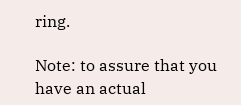ring.

Note: to assure that you have an actual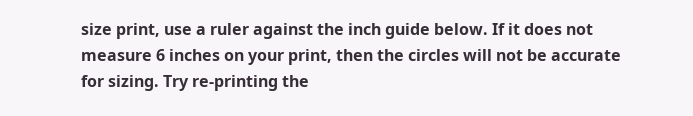size print, use a ruler against the inch guide below. If it does not measure 6 inches on your print, then the circles will not be accurate for sizing. Try re-printing the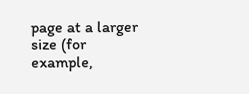page at a larger size (for example,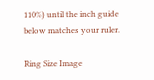110%) until the inch guide below matches your ruler.

Ring Size Image